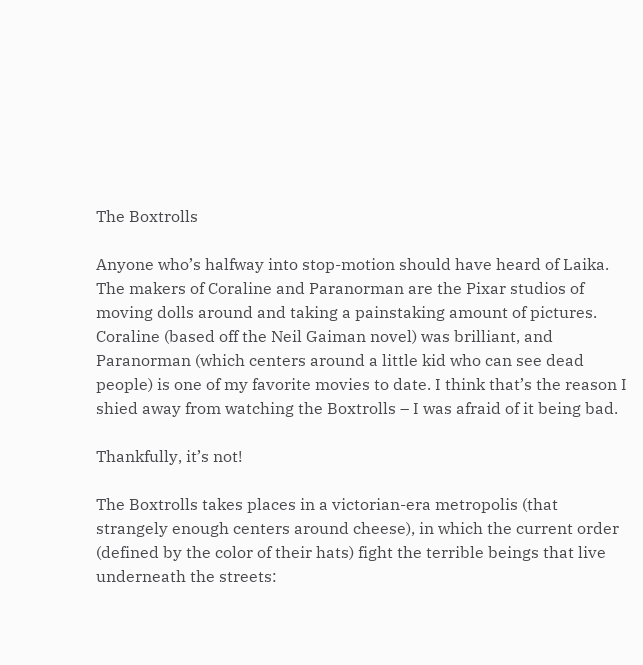The Boxtrolls

Anyone who’s halfway into stop-motion should have heard of Laika. The makers of Coraline and Paranorman are the Pixar studios of moving dolls around and taking a painstaking amount of pictures. Coraline (based off the Neil Gaiman novel) was brilliant, and Paranorman (which centers around a little kid who can see dead people) is one of my favorite movies to date. I think that’s the reason I shied away from watching the Boxtrolls – I was afraid of it being bad.

Thankfully, it’s not!

The Boxtrolls takes places in a victorian-era metropolis (that strangely enough centers around cheese), in which the current order (defined by the color of their hats) fight the terrible beings that live underneath the streets: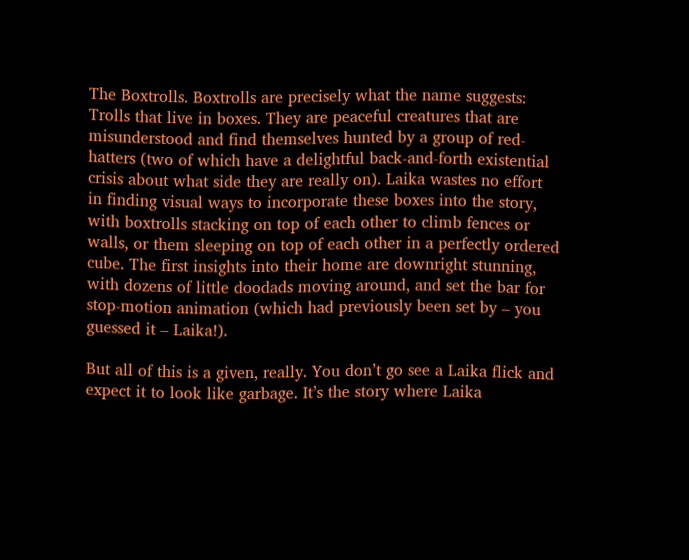The Boxtrolls. Boxtrolls are precisely what the name suggests: Trolls that live in boxes. They are peaceful creatures that are misunderstood and find themselves hunted by a group of red-hatters (two of which have a delightful back-and-forth existential crisis about what side they are really on). Laika wastes no effort in finding visual ways to incorporate these boxes into the story, with boxtrolls stacking on top of each other to climb fences or walls, or them sleeping on top of each other in a perfectly ordered cube. The first insights into their home are downright stunning, with dozens of little doodads moving around, and set the bar for stop-motion animation (which had previously been set by – you guessed it – Laika!).

But all of this is a given, really. You don’t go see a Laika flick and expect it to look like garbage. It’s the story where Laika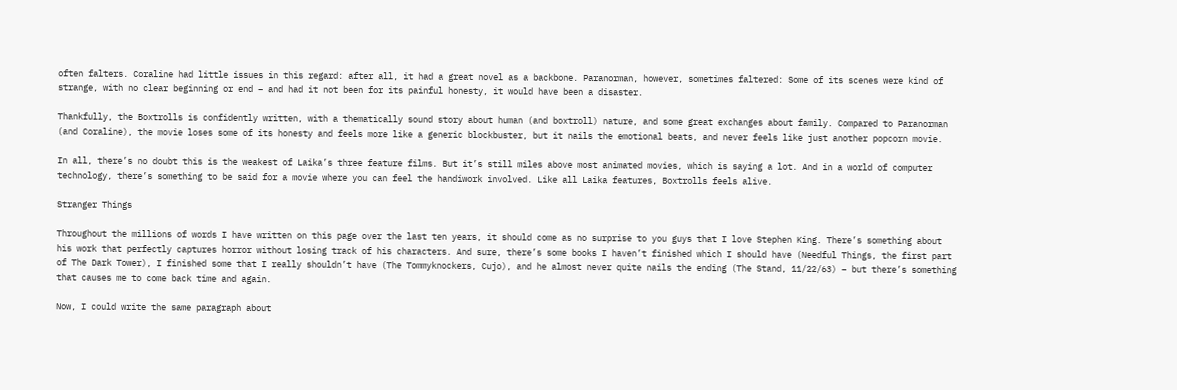often falters. Coraline had little issues in this regard: after all, it had a great novel as a backbone. Paranorman, however, sometimes faltered: Some of its scenes were kind of strange, with no clear beginning or end – and had it not been for its painful honesty, it would have been a disaster.

Thankfully, the Boxtrolls is confidently written, with a thematically sound story about human (and boxtroll) nature, and some great exchanges about family. Compared to Paranorman (and Coraline), the movie loses some of its honesty and feels more like a generic blockbuster, but it nails the emotional beats, and never feels like just another popcorn movie.

In all, there’s no doubt this is the weakest of Laika’s three feature films. But it’s still miles above most animated movies, which is saying a lot. And in a world of computer technology, there’s something to be said for a movie where you can feel the handiwork involved. Like all Laika features, Boxtrolls feels alive.

Stranger Things

Throughout the millions of words I have written on this page over the last ten years, it should come as no surprise to you guys that I love Stephen King. There’s something about his work that perfectly captures horror without losing track of his characters. And sure, there’s some books I haven’t finished which I should have (Needful Things, the first part of The Dark Tower), I finished some that I really shouldn’t have (The Tommyknockers, Cujo), and he almost never quite nails the ending (The Stand, 11/22/63) – but there’s something that causes me to come back time and again.

Now, I could write the same paragraph about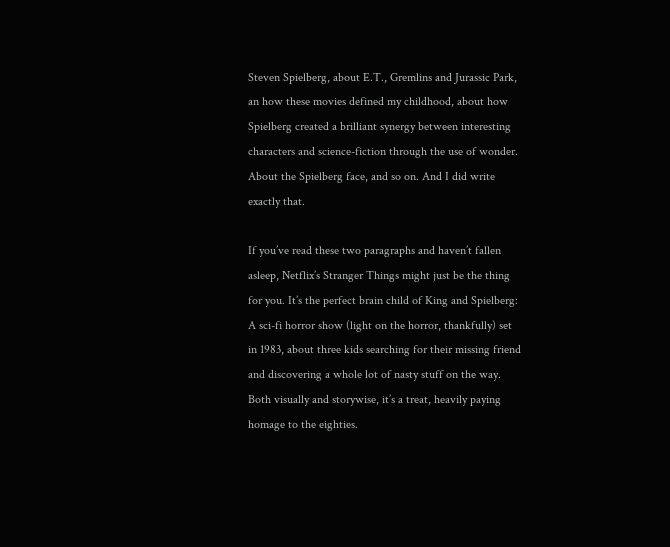Steven Spielberg, about E.T., Gremlins and Jurassic Park, an how these movies defined my childhood, about how Spielberg created a brilliant synergy between interesting characters and science-fiction through the use of wonder. About the Spielberg face, and so on. And I did write exactly that.

If you’ve read these two paragraphs and haven’t fallen asleep, Netflix’s Stranger Things might just be the thing for you. It’s the perfect brain child of King and Spielberg: A sci-fi horror show (light on the horror, thankfully) set in 1983, about three kids searching for their missing friend and discovering a whole lot of nasty stuff on the way. Both visually and storywise, it’s a treat, heavily paying homage to the eighties.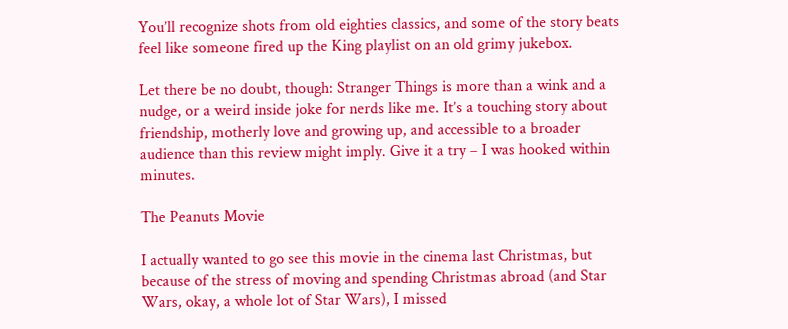You’ll recognize shots from old eighties classics, and some of the story beats feel like someone fired up the King playlist on an old grimy jukebox.

Let there be no doubt, though: Stranger Things is more than a wink and a nudge, or a weird inside joke for nerds like me. It’s a touching story about friendship, motherly love and growing up, and accessible to a broader audience than this review might imply. Give it a try – I was hooked within minutes.

The Peanuts Movie

I actually wanted to go see this movie in the cinema last Christmas, but because of the stress of moving and spending Christmas abroad (and Star Wars, okay, a whole lot of Star Wars), I missed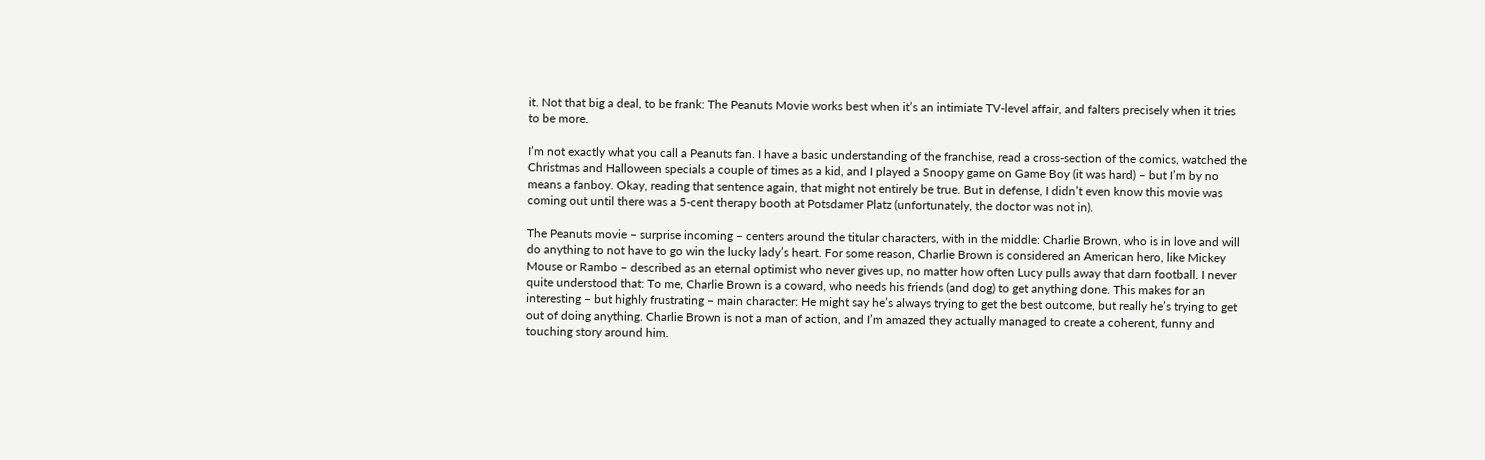it. Not that big a deal, to be frank: The Peanuts Movie works best when it’s an intimiate TV-level affair, and falters precisely when it tries
to be more.

I’m not exactly what you call a Peanuts fan. I have a basic understanding of the franchise, read a cross-section of the comics, watched the Christmas and Halloween specials a couple of times as a kid, and I played a Snoopy game on Game Boy (it was hard) – but I’m by no means a fanboy. Okay, reading that sentence again, that might not entirely be true. But in defense, I didn’t even know this movie was coming out until there was a 5-cent therapy booth at Potsdamer Platz (unfortunately, the doctor was not in).

The Peanuts movie – surprise incoming – centers around the titular characters, with in the middle: Charlie Brown, who is in love and will do anything to not have to go win the lucky lady’s heart. For some reason, Charlie Brown is considered an American hero, like Mickey Mouse or Rambo – described as an eternal optimist who never gives up, no matter how often Lucy pulls away that darn football. I never quite understood that: To me, Charlie Brown is a coward, who needs his friends (and dog) to get anything done. This makes for an interesting – but highly frustrating – main character: He might say he’s always trying to get the best outcome, but really he’s trying to get out of doing anything. Charlie Brown is not a man of action, and I’m amazed they actually managed to create a coherent, funny and touching story around him.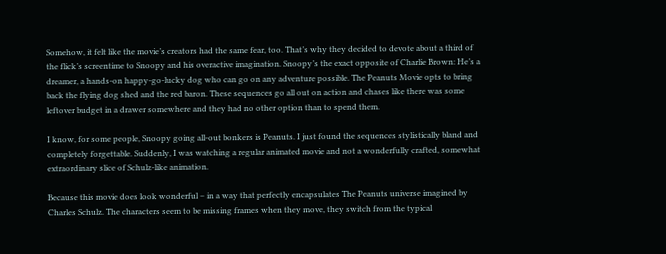Somehow, it felt like the movie’s creators had the same fear, too. That’s why they decided to devote about a third of the flick’s screentime to Snoopy and his overactive imagination. Snoopy’s the exact opposite of Charlie Brown: He’s a dreamer, a hands-on happy-go-lucky dog who can go on any adventure possible. The Peanuts Movie opts to bring back the flying dog shed and the red baron. These sequences go all out on action and chases like there was some leftover budget in a drawer somewhere and they had no other option than to spend them.

I know, for some people, Snoopy going all-out bonkers is Peanuts. I just found the sequences stylistically bland and completely forgettable. Suddenly, I was watching a regular animated movie and not a wonderfully crafted, somewhat extraordinary slice of Schulz-like animation.

Because this movie does look wonderful – in a way that perfectly encapsulates The Peanuts universe imagined by Charles Schulz. The characters seem to be missing frames when they move, they switch from the typical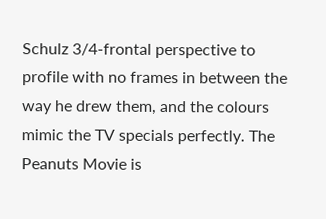Schulz 3/4-frontal perspective to profile with no frames in between the way he drew them, and the colours mimic the TV specials perfectly. The Peanuts Movie is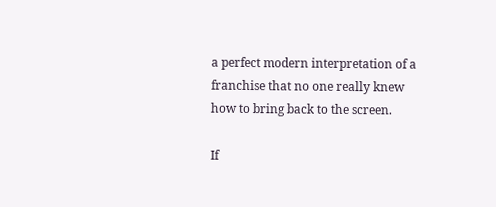a perfect modern interpretation of a franchise that no one really knew how to bring back to the screen.

If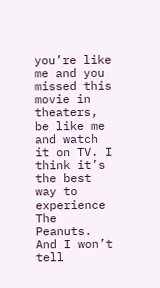you’re like me and you missed this movie in theaters, be like me and watch it on TV. I think it’s the best way to experience The Peanuts. And I won’t tell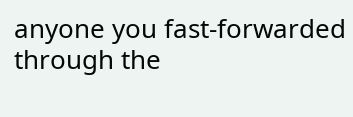anyone you fast-forwarded through the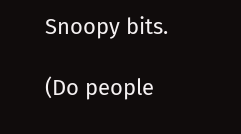Snoopy bits.

(Do people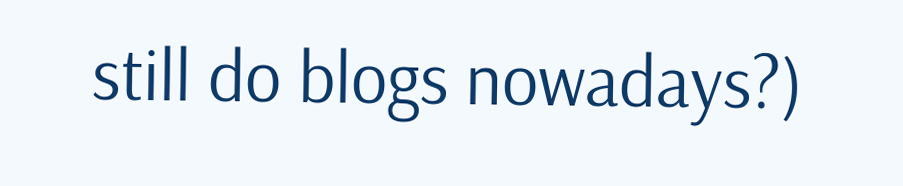still do blogs nowadays?)